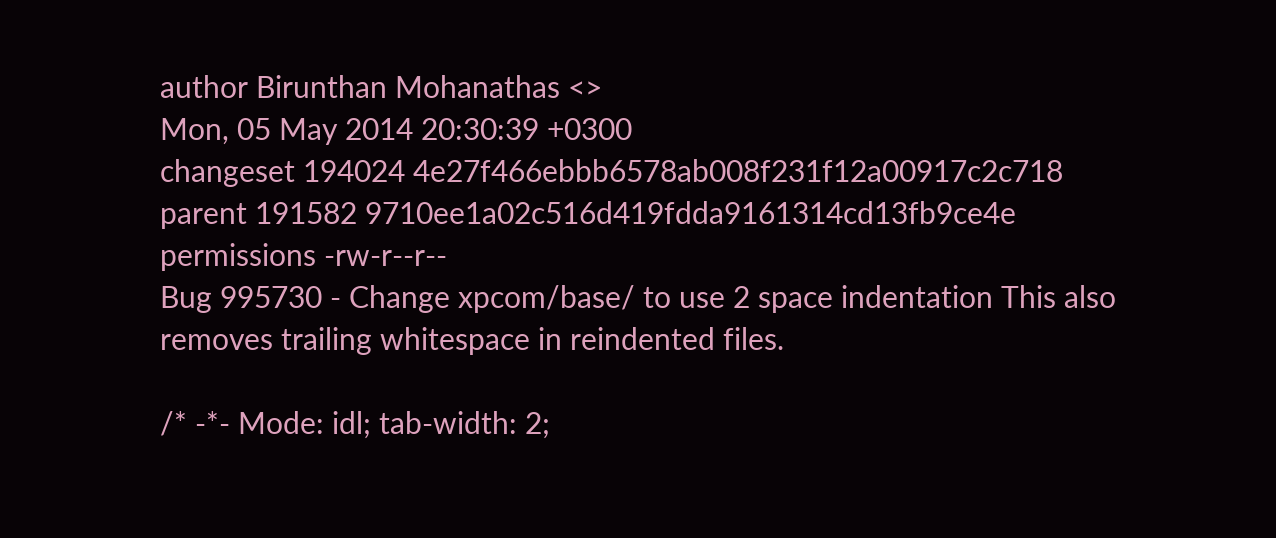author Birunthan Mohanathas <>
Mon, 05 May 2014 20:30:39 +0300
changeset 194024 4e27f466ebbb6578ab008f231f12a00917c2c718
parent 191582 9710ee1a02c516d419fdda9161314cd13fb9ce4e
permissions -rw-r--r--
Bug 995730 - Change xpcom/base/ to use 2 space indentation This also removes trailing whitespace in reindented files.

/* -*- Mode: idl; tab-width: 2;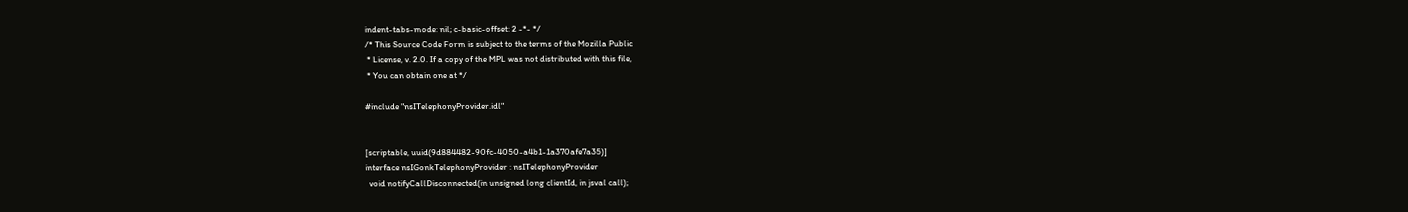indent-tabs-mode: nil; c-basic-offset: 2 -*- */
/* This Source Code Form is subject to the terms of the Mozilla Public
 * License, v. 2.0. If a copy of the MPL was not distributed with this file,
 * You can obtain one at */

#include "nsITelephonyProvider.idl"


[scriptable, uuid(9d884482-90fc-4050-a4b1-1a370afe7a35)]
interface nsIGonkTelephonyProvider : nsITelephonyProvider
  void notifyCallDisconnected(in unsigned long clientId, in jsval call);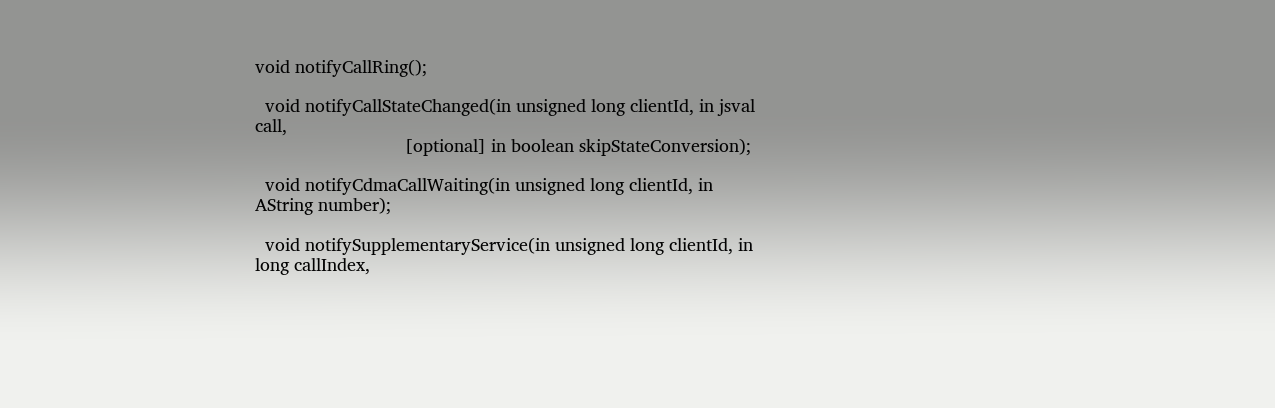void notifyCallRing();

  void notifyCallStateChanged(in unsigned long clientId, in jsval call,
                              [optional] in boolean skipStateConversion);

  void notifyCdmaCallWaiting(in unsigned long clientId, in AString number);

  void notifySupplementaryService(in unsigned long clientId, in long callIndex,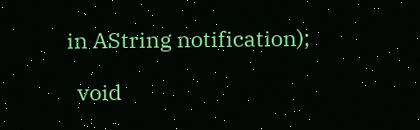in AString notification);

  void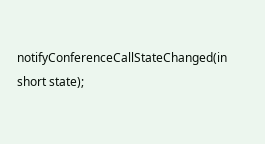notifyConferenceCallStateChanged(in short state);